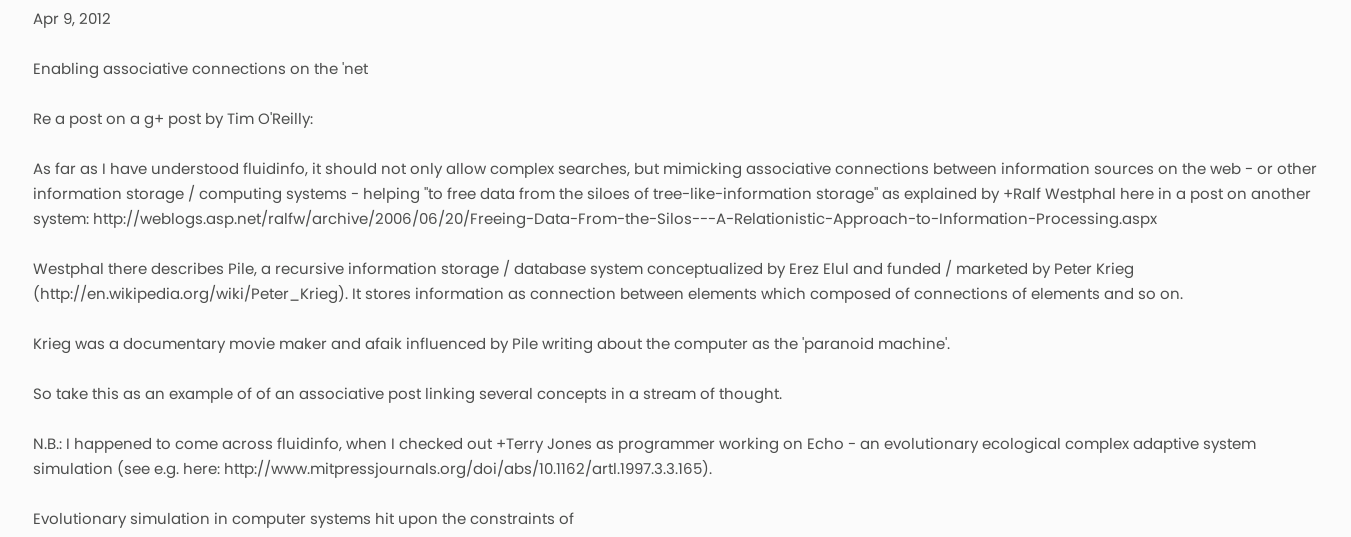Apr 9, 2012

Enabling associative connections on the 'net

Re a post on a g+ post by Tim O'Reilly:

As far as I have understood fluidinfo, it should not only allow complex searches, but mimicking associative connections between information sources on the web - or other information storage / computing systems - helping "to free data from the siloes of tree-like-information storage" as explained by +Ralf Westphal here in a post on another system: http://weblogs.asp.net/ralfw/archive/2006/06/20/Freeing-Data-From-the-Silos---A-Relationistic-Approach-to-Information-Processing.aspx

Westphal there describes Pile, a recursive information storage / database system conceptualized by Erez Elul and funded / marketed by Peter Krieg (http://en.wikipedia.org/wiki/Peter_Krieg). It stores information as connection between elements which composed of connections of elements and so on.

Krieg was a documentary movie maker and afaik influenced by Pile writing about the computer as the 'paranoid machine'.

So take this as an example of of an associative post linking several concepts in a stream of thought.

N.B.: I happened to come across fluidinfo, when I checked out +Terry Jones as programmer working on Echo - an evolutionary ecological complex adaptive system simulation (see e.g. here: http://www.mitpressjournals.org/doi/abs/10.1162/artl.1997.3.3.165).

Evolutionary simulation in computer systems hit upon the constraints of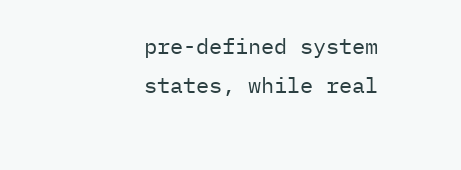pre-defined system states, while real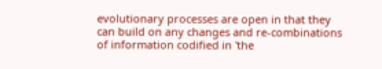evolutionary processes are open in that they can build on any changes and re-combinations of information codified in 'the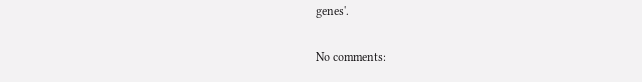genes'.

No comments: